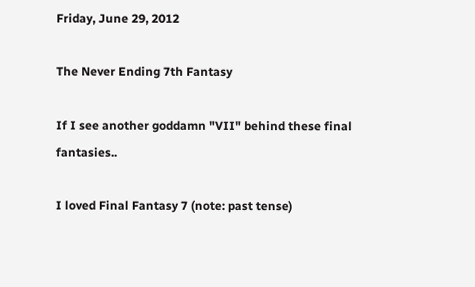Friday, June 29, 2012

The Never Ending 7th Fantasy

If I see another goddamn "VII" behind these final fantasies..

I loved Final Fantasy 7 (note: past tense)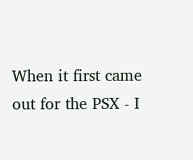When it first came out for the PSX - I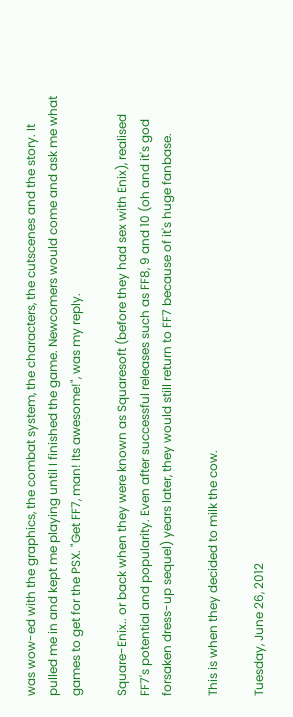was wow-ed with the graphics, the combat system, the characters, the cutscenes and the story. It pulled me in and kept me playing until I finished the game. Newcomers would come and ask me what games to get for the PSX. "Get FF7, man! Its awesome!", was my reply.

Square-Enix.. or back when they were known as Squaresoft (before they had sex with Enix), realised FF7's potential and popularity. Even after successful releases such as FF8, 9 and 10 (oh and it's god forsaken dress-up sequel) years later, they would still return to FF7 because of it's huge fanbase.

This is when they decided to milk the cow.

Tuesday, June 26, 2012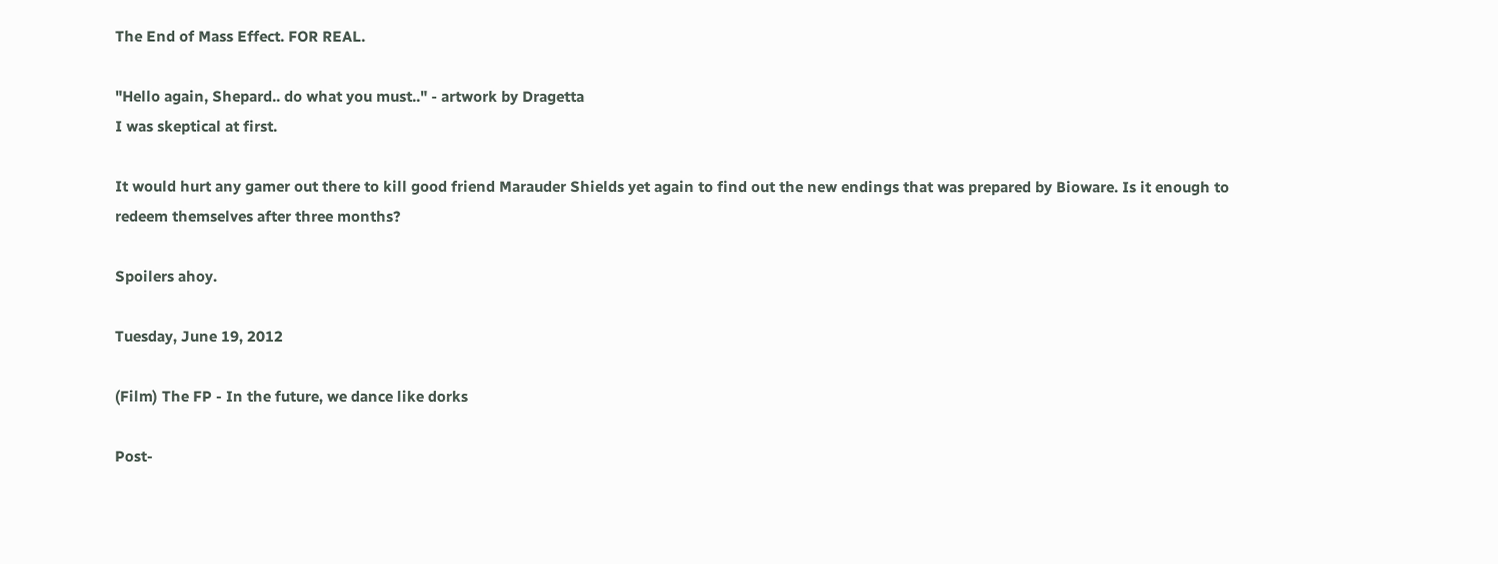The End of Mass Effect. FOR REAL.

"Hello again, Shepard.. do what you must.." - artwork by Dragetta
I was skeptical at first.

It would hurt any gamer out there to kill good friend Marauder Shields yet again to find out the new endings that was prepared by Bioware. Is it enough to redeem themselves after three months?

Spoilers ahoy.

Tuesday, June 19, 2012

(Film) The FP - In the future, we dance like dorks

Post-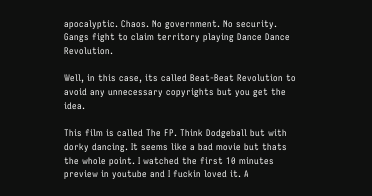apocalyptic. Chaos. No government. No security. Gangs fight to claim territory playing Dance Dance Revolution.

Well, in this case, its called Beat-Beat Revolution to avoid any unnecessary copyrights but you get the idea.

This film is called The FP. Think Dodgeball but with dorky dancing. It seems like a bad movie but thats the whole point. I watched the first 10 minutes preview in youtube and I fuckin loved it. A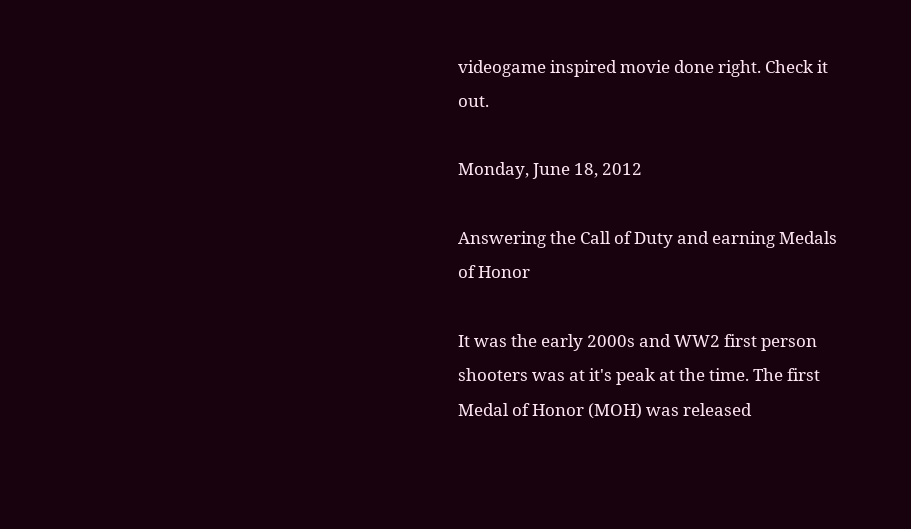videogame inspired movie done right. Check it out.

Monday, June 18, 2012

Answering the Call of Duty and earning Medals of Honor

It was the early 2000s and WW2 first person shooters was at it's peak at the time. The first Medal of Honor (MOH) was released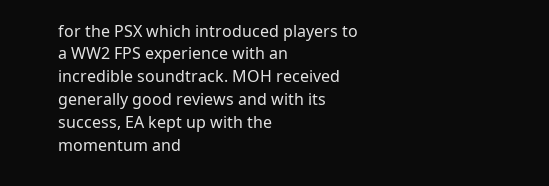for the PSX which introduced players to a WW2 FPS experience with an incredible soundtrack. MOH received generally good reviews and with its success, EA kept up with the momentum and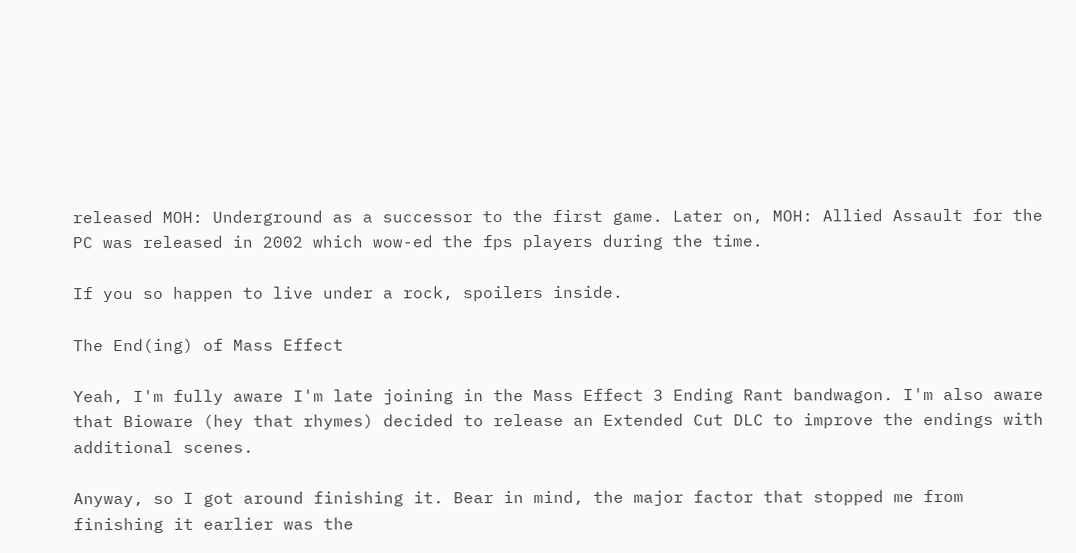released MOH: Underground as a successor to the first game. Later on, MOH: Allied Assault for the PC was released in 2002 which wow-ed the fps players during the time.

If you so happen to live under a rock, spoilers inside.

The End(ing) of Mass Effect

Yeah, I'm fully aware I'm late joining in the Mass Effect 3 Ending Rant bandwagon. I'm also aware that Bioware (hey that rhymes) decided to release an Extended Cut DLC to improve the endings with additional scenes.

Anyway, so I got around finishing it. Bear in mind, the major factor that stopped me from finishing it earlier was the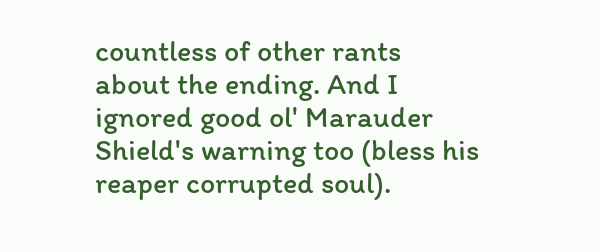countless of other rants about the ending. And I ignored good ol' Marauder Shield's warning too (bless his reaper corrupted soul).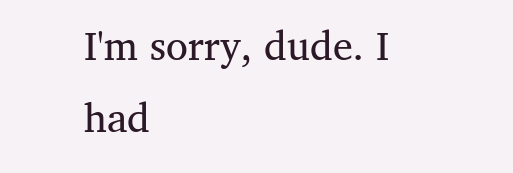I'm sorry, dude. I had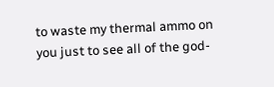to waste my thermal ammo on you just to see all of the god-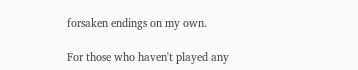forsaken endings on my own.

For those who haven't played any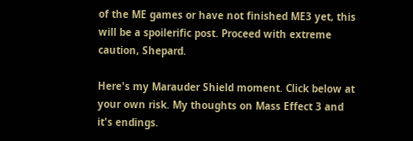of the ME games or have not finished ME3 yet, this will be a spoilerific post. Proceed with extreme caution, Shepard.

Here's my Marauder Shield moment. Click below at your own risk. My thoughts on Mass Effect 3 and it's endings.